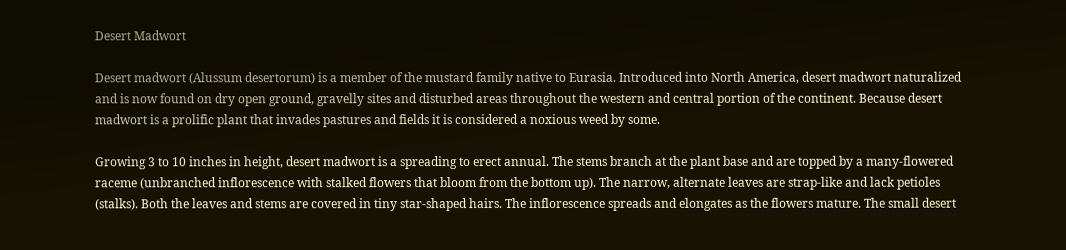Desert Madwort

Desert madwort (Alussum desertorum) is a member of the mustard family native to Eurasia. Introduced into North America, desert madwort naturalized and is now found on dry open ground, gravelly sites and disturbed areas throughout the western and central portion of the continent. Because desert madwort is a prolific plant that invades pastures and fields it is considered a noxious weed by some.

Growing 3 to 10 inches in height, desert madwort is a spreading to erect annual. The stems branch at the plant base and are topped by a many-flowered raceme (unbranched inflorescence with stalked flowers that bloom from the bottom up). The narrow, alternate leaves are strap-like and lack petioles (stalks). Both the leaves and stems are covered in tiny star-shaped hairs. The inflorescence spreads and elongates as the flowers mature. The small desert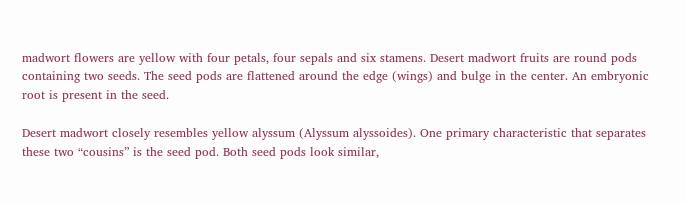madwort flowers are yellow with four petals, four sepals and six stamens. Desert madwort fruits are round pods containing two seeds. The seed pods are flattened around the edge (wings) and bulge in the center. An embryonic root is present in the seed.

Desert madwort closely resembles yellow alyssum (Alyssum alyssoides). One primary characteristic that separates these two “cousins” is the seed pod. Both seed pods look similar,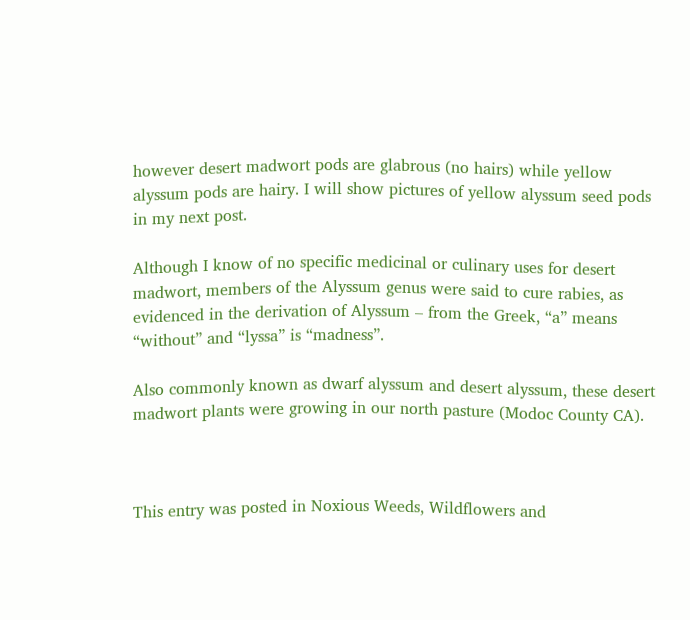however desert madwort pods are glabrous (no hairs) while yellow alyssum pods are hairy. I will show pictures of yellow alyssum seed pods in my next post.

Although I know of no specific medicinal or culinary uses for desert madwort, members of the Alyssum genus were said to cure rabies, as evidenced in the derivation of Alyssum – from the Greek, “a” means “without” and “lyssa” is “madness”.

Also commonly known as dwarf alyssum and desert alyssum, these desert madwort plants were growing in our north pasture (Modoc County CA).



This entry was posted in Noxious Weeds, Wildflowers and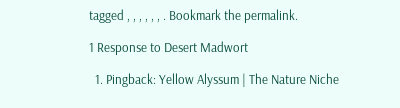tagged , , , , , , . Bookmark the permalink.

1 Response to Desert Madwort

  1. Pingback: Yellow Alyssum | The Nature Niche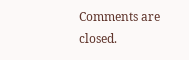Comments are closed.